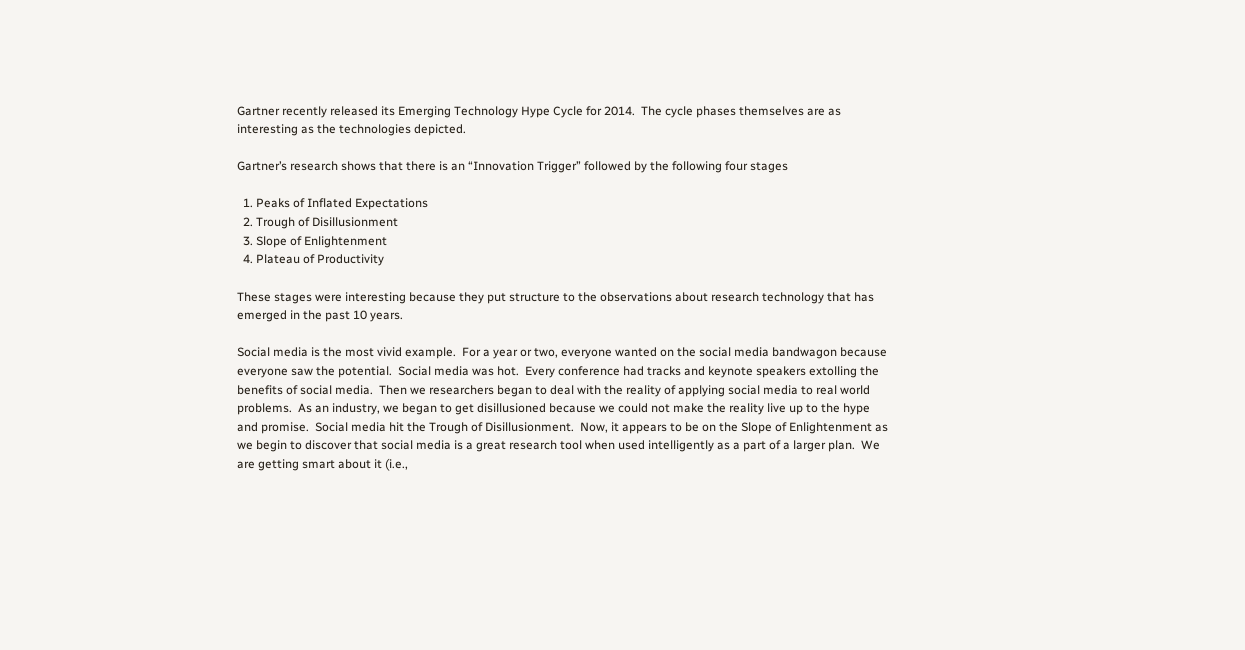Gartner recently released its Emerging Technology Hype Cycle for 2014.  The cycle phases themselves are as interesting as the technologies depicted.

Gartner’s research shows that there is an “Innovation Trigger” followed by the following four stages

  1. Peaks of Inflated Expectations
  2. Trough of Disillusionment
  3. Slope of Enlightenment
  4. Plateau of Productivity

These stages were interesting because they put structure to the observations about research technology that has emerged in the past 10 years.

Social media is the most vivid example.  For a year or two, everyone wanted on the social media bandwagon because everyone saw the potential.  Social media was hot.  Every conference had tracks and keynote speakers extolling the benefits of social media.  Then we researchers began to deal with the reality of applying social media to real world problems.  As an industry, we began to get disillusioned because we could not make the reality live up to the hype and promise.  Social media hit the Trough of Disillusionment.  Now, it appears to be on the Slope of Enlightenment as we begin to discover that social media is a great research tool when used intelligently as a part of a larger plan.  We are getting smart about it (i.e.,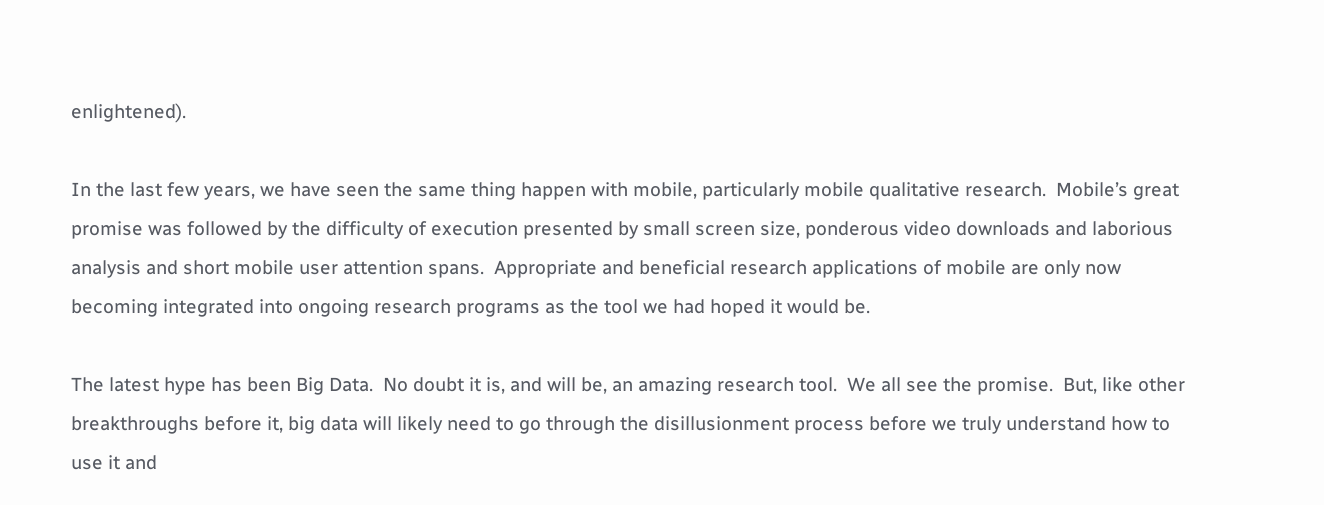enlightened).

In the last few years, we have seen the same thing happen with mobile, particularly mobile qualitative research.  Mobile’s great promise was followed by the difficulty of execution presented by small screen size, ponderous video downloads and laborious analysis and short mobile user attention spans.  Appropriate and beneficial research applications of mobile are only now becoming integrated into ongoing research programs as the tool we had hoped it would be.

The latest hype has been Big Data.  No doubt it is, and will be, an amazing research tool.  We all see the promise.  But, like other breakthroughs before it, big data will likely need to go through the disillusionment process before we truly understand how to use it and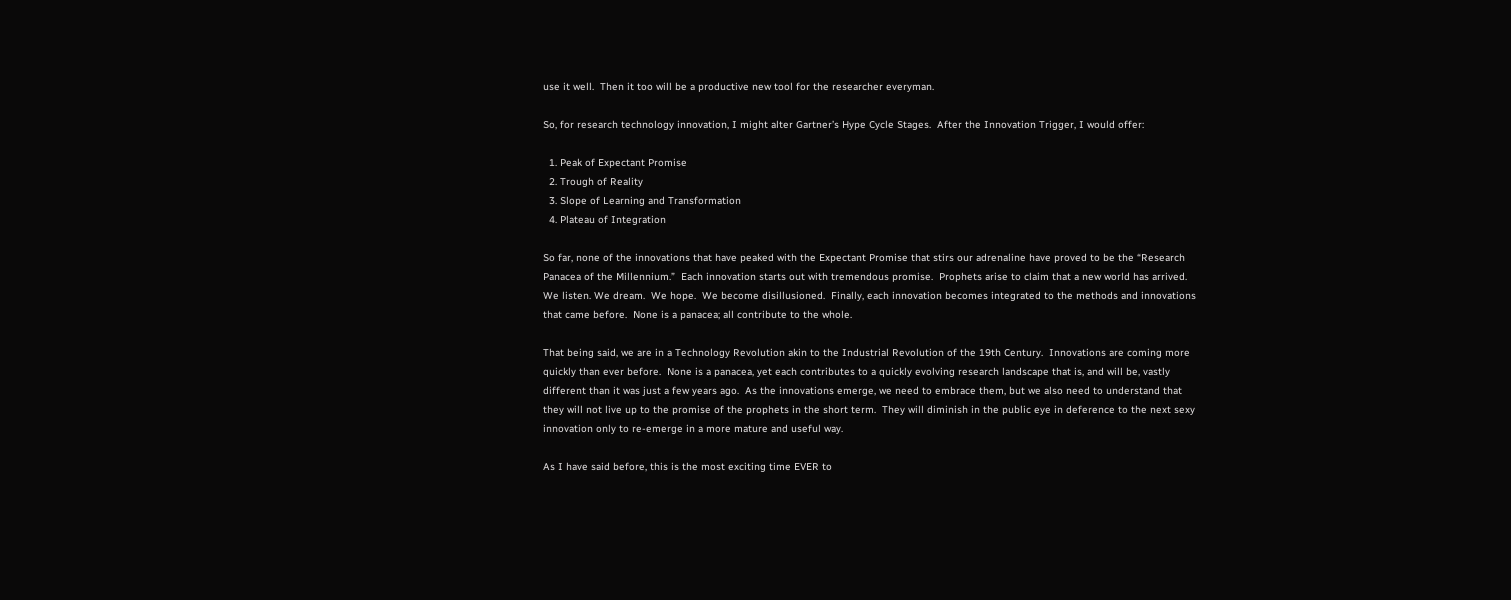use it well.  Then it too will be a productive new tool for the researcher everyman.

So, for research technology innovation, I might alter Gartner’s Hype Cycle Stages.  After the Innovation Trigger, I would offer:

  1. Peak of Expectant Promise
  2. Trough of Reality
  3. Slope of Learning and Transformation
  4. Plateau of Integration

So far, none of the innovations that have peaked with the Expectant Promise that stirs our adrenaline have proved to be the “Research Panacea of the Millennium.”  Each innovation starts out with tremendous promise.  Prophets arise to claim that a new world has arrived.  We listen. We dream.  We hope.  We become disillusioned.  Finally, each innovation becomes integrated to the methods and innovations that came before.  None is a panacea; all contribute to the whole.

That being said, we are in a Technology Revolution akin to the Industrial Revolution of the 19th Century.  Innovations are coming more quickly than ever before.  None is a panacea, yet each contributes to a quickly evolving research landscape that is, and will be, vastly different than it was just a few years ago.  As the innovations emerge, we need to embrace them, but we also need to understand that they will not live up to the promise of the prophets in the short term.  They will diminish in the public eye in deference to the next sexy innovation only to re-emerge in a more mature and useful way.

As I have said before, this is the most exciting time EVER to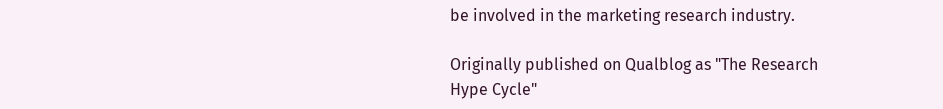be involved in the marketing research industry.

Originally published on Qualblog as "The Research Hype Cycle"